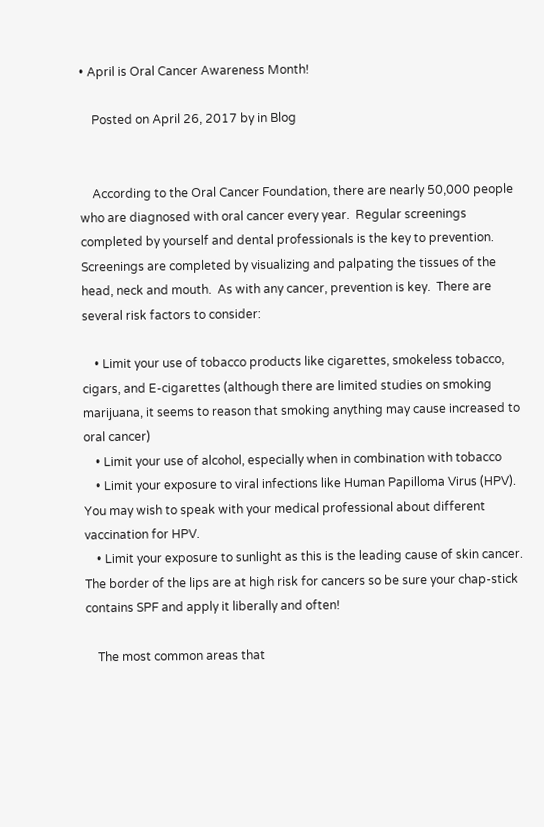• April is Oral Cancer Awareness Month!

    Posted on April 26, 2017 by in Blog


    According to the Oral Cancer Foundation, there are nearly 50,000 people who are diagnosed with oral cancer every year.  Regular screenings completed by yourself and dental professionals is the key to prevention.  Screenings are completed by visualizing and palpating the tissues of the head, neck and mouth.  As with any cancer, prevention is key.  There are several risk factors to consider:

    • Limit your use of tobacco products like cigarettes, smokeless tobacco, cigars, and E-cigarettes (although there are limited studies on smoking marijuana, it seems to reason that smoking anything may cause increased to oral cancer)
    • Limit your use of alcohol, especially when in combination with tobacco
    • Limit your exposure to viral infections like Human Papilloma Virus (HPV).  You may wish to speak with your medical professional about different vaccination for HPV.
    • Limit your exposure to sunlight as this is the leading cause of skin cancer.  The border of the lips are at high risk for cancers so be sure your chap-stick contains SPF and apply it liberally and often!

    The most common areas that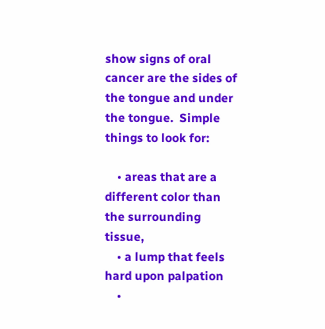show signs of oral cancer are the sides of the tongue and under the tongue.  Simple things to look for:

    • areas that are a different color than the surrounding tissue,
    • a lump that feels hard upon palpation
    •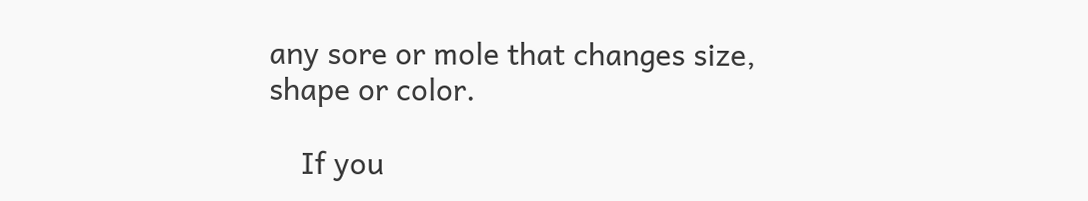any sore or mole that changes size, shape or color.

    If you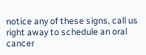notice any of these signs, call us right away to schedule an oral cancer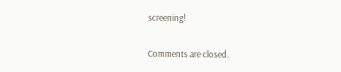screening!

Comments are closed.